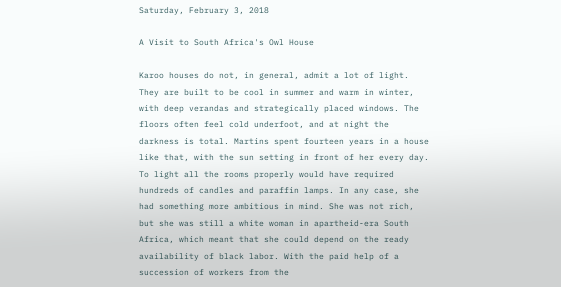Saturday, February 3, 2018

A Visit to South Africa's Owl House

Karoo houses do not, in general, admit a lot of light. They are built to be cool in summer and warm in winter, with deep verandas and strategically placed windows. The floors often feel cold underfoot, and at night the darkness is total. Martins spent fourteen years in a house like that, with the sun setting in front of her every day. To light all the rooms properly would have required hundreds of candles and paraffin lamps. In any case, she had something more ambitious in mind. She was not rich, but she was still a white woman in apartheid-era South Africa, which meant that she could depend on the ready availability of black labor. With the paid help of a succession of workers from the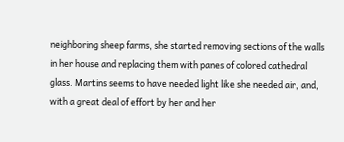neighboring sheep farms, she started removing sections of the walls in her house and replacing them with panes of colored cathedral glass. Martins seems to have needed light like she needed air, and, with a great deal of effort by her and her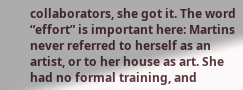collaborators, she got it. The word “effort” is important here: Martins never referred to herself as an artist, or to her house as art. She had no formal training, and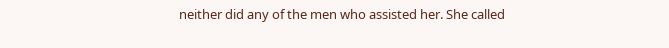neither did any of the men who assisted her. She called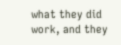what they did work, and they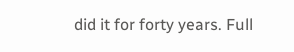did it for forty years. Full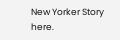New Yorker Story here.